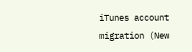iTunes account migration (New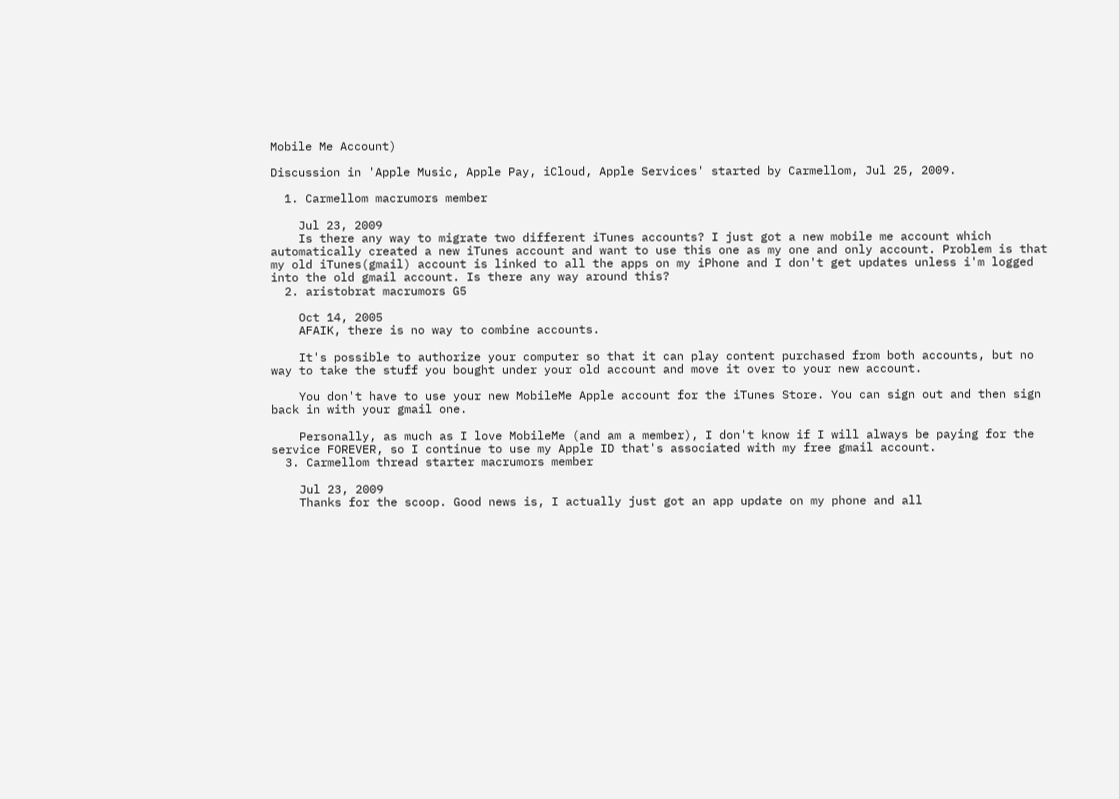Mobile Me Account)

Discussion in 'Apple Music, Apple Pay, iCloud, Apple Services' started by Carmellom, Jul 25, 2009.

  1. Carmellom macrumors member

    Jul 23, 2009
    Is there any way to migrate two different iTunes accounts? I just got a new mobile me account which automatically created a new iTunes account and want to use this one as my one and only account. Problem is that my old iTunes(gmail) account is linked to all the apps on my iPhone and I don't get updates unless i'm logged into the old gmail account. Is there any way around this?
  2. aristobrat macrumors G5

    Oct 14, 2005
    AFAIK, there is no way to combine accounts.

    It's possible to authorize your computer so that it can play content purchased from both accounts, but no way to take the stuff you bought under your old account and move it over to your new account.

    You don't have to use your new MobileMe Apple account for the iTunes Store. You can sign out and then sign back in with your gmail one.

    Personally, as much as I love MobileMe (and am a member), I don't know if I will always be paying for the service FOREVER, so I continue to use my Apple ID that's associated with my free gmail account.
  3. Carmellom thread starter macrumors member

    Jul 23, 2009
    Thanks for the scoop. Good news is, I actually just got an app update on my phone and all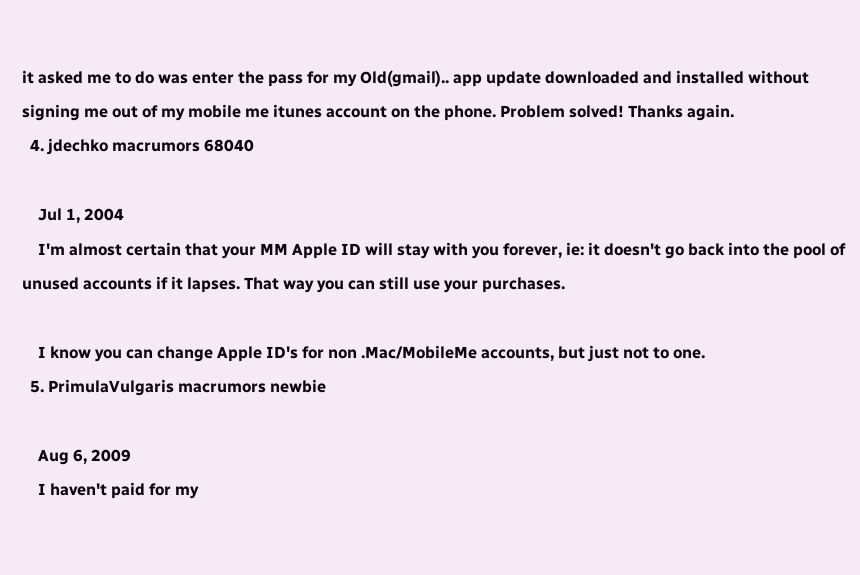it asked me to do was enter the pass for my Old(gmail).. app update downloaded and installed without signing me out of my mobile me itunes account on the phone. Problem solved! Thanks again.
  4. jdechko macrumors 68040

    Jul 1, 2004
    I'm almost certain that your MM Apple ID will stay with you forever, ie: it doesn't go back into the pool of unused accounts if it lapses. That way you can still use your purchases.

    I know you can change Apple ID's for non .Mac/MobileMe accounts, but just not to one.
  5. PrimulaVulgaris macrumors newbie

    Aug 6, 2009
    I haven't paid for my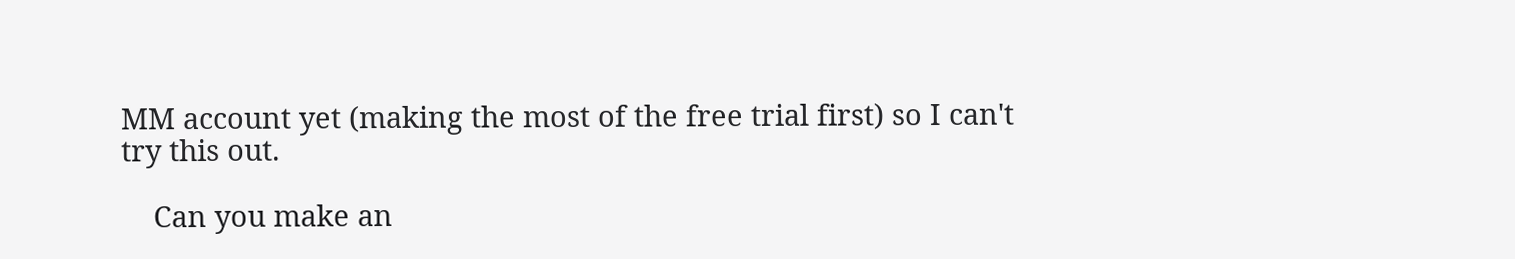MM account yet (making the most of the free trial first) so I can't try this out.

    Can you make an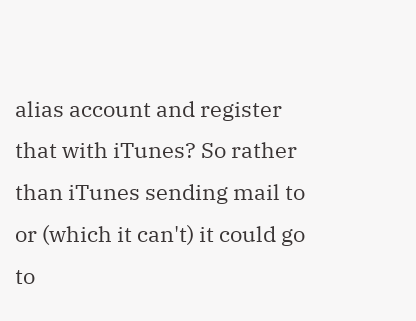alias account and register that with iTunes? So rather than iTunes sending mail to or (which it can't) it could go to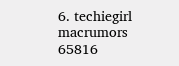6. techiegirl macrumors 65816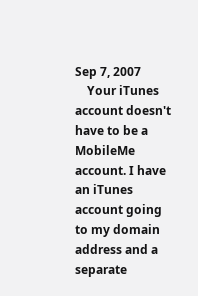Sep 7, 2007
    Your iTunes account doesn't have to be a MobileMe account. I have an iTunes account going to my domain address and a separate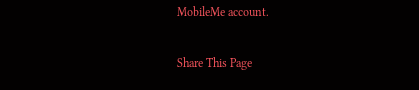MobileMe account.

Share This Page